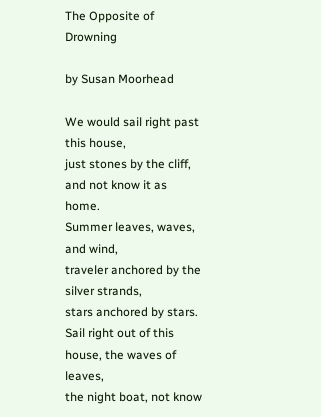The Opposite of Drowning

by Susan Moorhead

We would sail right past this house,
just stones by the cliff,
and not know it as home.
Summer leaves, waves, and wind,
traveler anchored by the silver strands,
stars anchored by stars.
Sail right out of this house, the waves of leaves,
the night boat, not know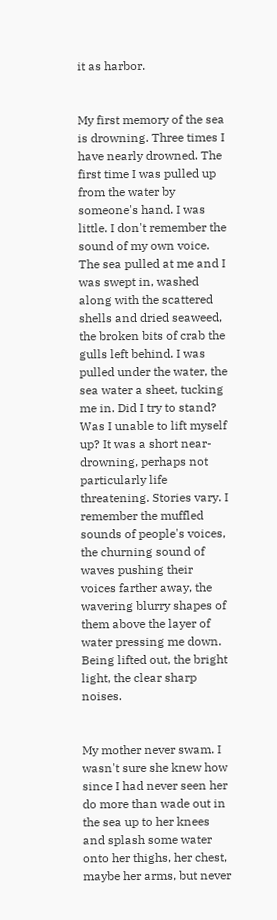it as harbor.


My first memory of the sea is drowning. Three times I have nearly drowned. The first time I was pulled up from the water by someone's hand. I was little. I don't remember the sound of my own voice. The sea pulled at me and I was swept in, washed along with the scattered shells and dried seaweed, the broken bits of crab the gulls left behind. I was pulled under the water, the sea water a sheet, tucking me in. Did I try to stand? Was I unable to lift myself up? It was a short near-drowning, perhaps not particularly life threatening. Stories vary. I remember the muffled sounds of people's voices, the churning sound of waves pushing their voices farther away, the wavering blurry shapes of them above the layer of water pressing me down. Being lifted out, the bright light, the clear sharp noises.


My mother never swam. I wasn't sure she knew how since I had never seen her do more than wade out in the sea up to her knees and splash some water onto her thighs, her chest, maybe her arms, but never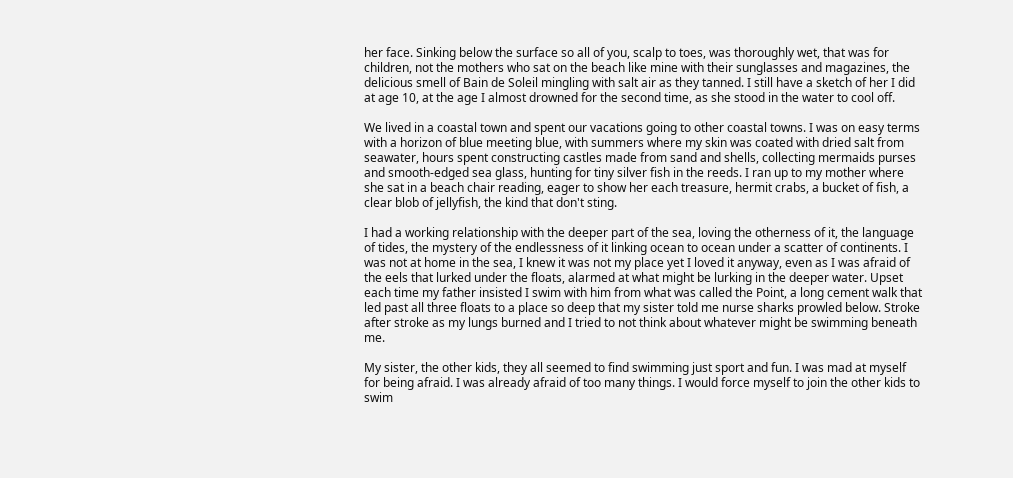her face. Sinking below the surface so all of you, scalp to toes, was thoroughly wet, that was for children, not the mothers who sat on the beach like mine with their sunglasses and magazines, the delicious smell of Bain de Soleil mingling with salt air as they tanned. I still have a sketch of her I did at age 10, at the age I almost drowned for the second time, as she stood in the water to cool off.

We lived in a coastal town and spent our vacations going to other coastal towns. I was on easy terms with a horizon of blue meeting blue, with summers where my skin was coated with dried salt from seawater, hours spent constructing castles made from sand and shells, collecting mermaids purses and smooth-edged sea glass, hunting for tiny silver fish in the reeds. I ran up to my mother where she sat in a beach chair reading, eager to show her each treasure, hermit crabs, a bucket of fish, a clear blob of jellyfish, the kind that don't sting.

I had a working relationship with the deeper part of the sea, loving the otherness of it, the language of tides, the mystery of the endlessness of it linking ocean to ocean under a scatter of continents. I was not at home in the sea, I knew it was not my place yet I loved it anyway, even as I was afraid of the eels that lurked under the floats, alarmed at what might be lurking in the deeper water. Upset each time my father insisted I swim with him from what was called the Point, a long cement walk that led past all three floats to a place so deep that my sister told me nurse sharks prowled below. Stroke after stroke as my lungs burned and I tried to not think about whatever might be swimming beneath me.

My sister, the other kids, they all seemed to find swimming just sport and fun. I was mad at myself for being afraid. I was already afraid of too many things. I would force myself to join the other kids to swim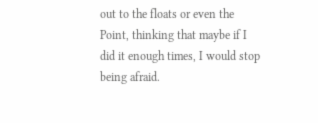out to the floats or even the Point, thinking that maybe if I did it enough times, I would stop being afraid.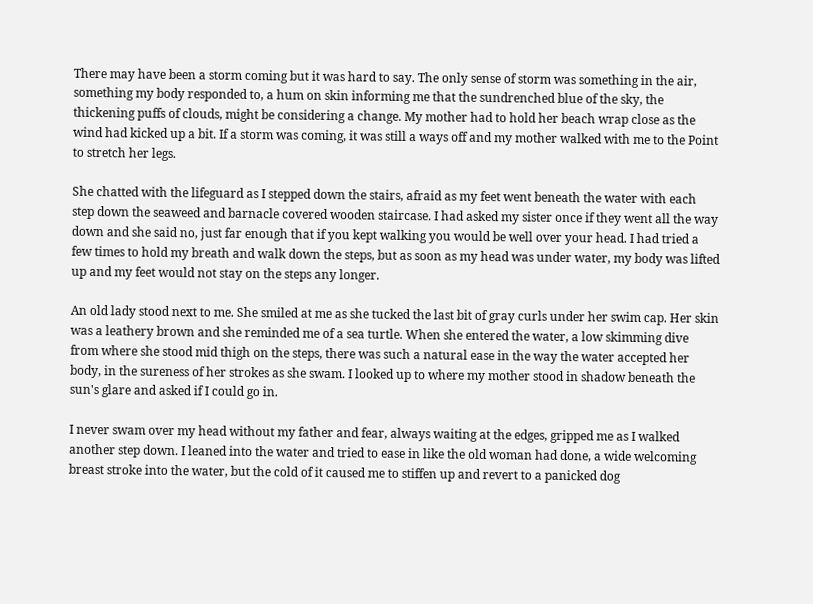There may have been a storm coming but it was hard to say. The only sense of storm was something in the air, something my body responded to, a hum on skin informing me that the sundrenched blue of the sky, the thickening puffs of clouds, might be considering a change. My mother had to hold her beach wrap close as the wind had kicked up a bit. If a storm was coming, it was still a ways off and my mother walked with me to the Point to stretch her legs.

She chatted with the lifeguard as I stepped down the stairs, afraid as my feet went beneath the water with each step down the seaweed and barnacle covered wooden staircase. I had asked my sister once if they went all the way down and she said no, just far enough that if you kept walking you would be well over your head. I had tried a few times to hold my breath and walk down the steps, but as soon as my head was under water, my body was lifted up and my feet would not stay on the steps any longer.

An old lady stood next to me. She smiled at me as she tucked the last bit of gray curls under her swim cap. Her skin was a leathery brown and she reminded me of a sea turtle. When she entered the water, a low skimming dive from where she stood mid thigh on the steps, there was such a natural ease in the way the water accepted her body, in the sureness of her strokes as she swam. I looked up to where my mother stood in shadow beneath the sun's glare and asked if I could go in.

I never swam over my head without my father and fear, always waiting at the edges, gripped me as I walked another step down. I leaned into the water and tried to ease in like the old woman had done, a wide welcoming breast stroke into the water, but the cold of it caused me to stiffen up and revert to a panicked dog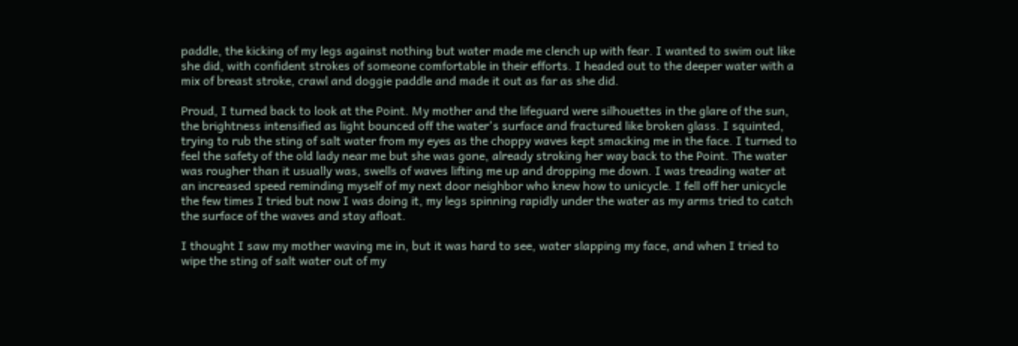paddle, the kicking of my legs against nothing but water made me clench up with fear. I wanted to swim out like she did, with confident strokes of someone comfortable in their efforts. I headed out to the deeper water with a mix of breast stroke, crawl and doggie paddle and made it out as far as she did.

Proud, I turned back to look at the Point. My mother and the lifeguard were silhouettes in the glare of the sun, the brightness intensified as light bounced off the water's surface and fractured like broken glass. I squinted, trying to rub the sting of salt water from my eyes as the choppy waves kept smacking me in the face. I turned to feel the safety of the old lady near me but she was gone, already stroking her way back to the Point. The water was rougher than it usually was, swells of waves lifting me up and dropping me down. I was treading water at an increased speed reminding myself of my next door neighbor who knew how to unicycle. I fell off her unicycle the few times I tried but now I was doing it, my legs spinning rapidly under the water as my arms tried to catch the surface of the waves and stay afloat.

I thought I saw my mother waving me in, but it was hard to see, water slapping my face, and when I tried to wipe the sting of salt water out of my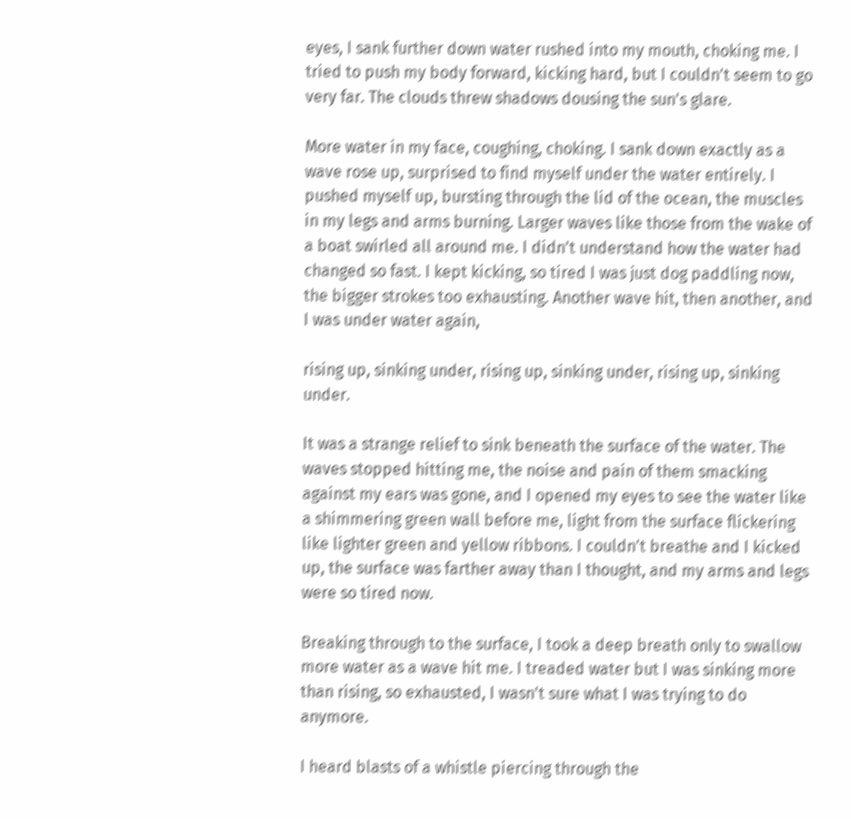eyes, I sank further down water rushed into my mouth, choking me. I tried to push my body forward, kicking hard, but I couldn't seem to go very far. The clouds threw shadows dousing the sun's glare.

More water in my face, coughing, choking. I sank down exactly as a wave rose up, surprised to find myself under the water entirely. I pushed myself up, bursting through the lid of the ocean, the muscles in my legs and arms burning. Larger waves like those from the wake of a boat swirled all around me. I didn't understand how the water had changed so fast. I kept kicking, so tired I was just dog paddling now, the bigger strokes too exhausting. Another wave hit, then another, and I was under water again,

rising up, sinking under, rising up, sinking under, rising up, sinking under.

It was a strange relief to sink beneath the surface of the water. The waves stopped hitting me, the noise and pain of them smacking against my ears was gone, and I opened my eyes to see the water like a shimmering green wall before me, light from the surface flickering like lighter green and yellow ribbons. I couldn't breathe and I kicked up, the surface was farther away than I thought, and my arms and legs were so tired now.

Breaking through to the surface, I took a deep breath only to swallow more water as a wave hit me. I treaded water but I was sinking more than rising, so exhausted, I wasn't sure what I was trying to do anymore.

I heard blasts of a whistle piercing through the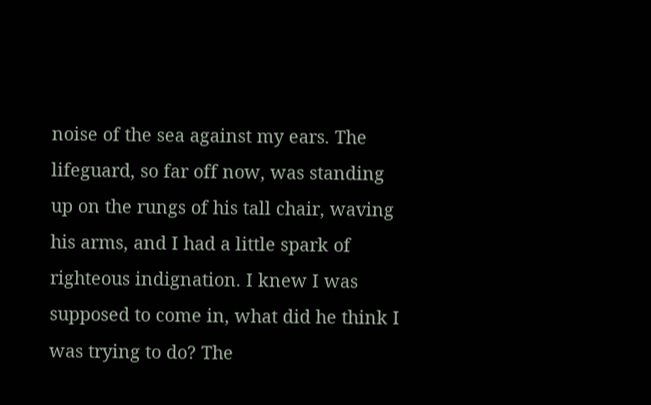noise of the sea against my ears. The lifeguard, so far off now, was standing up on the rungs of his tall chair, waving his arms, and I had a little spark of righteous indignation. I knew I was supposed to come in, what did he think I was trying to do? The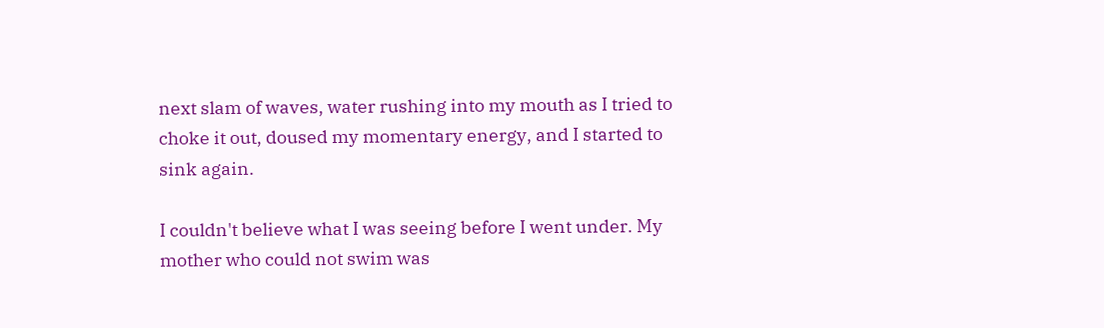next slam of waves, water rushing into my mouth as I tried to choke it out, doused my momentary energy, and I started to sink again.

I couldn't believe what I was seeing before I went under. My mother who could not swim was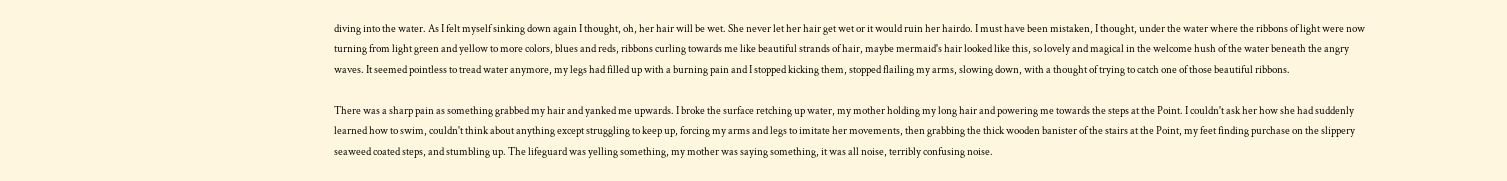diving into the water. As I felt myself sinking down again I thought, oh, her hair will be wet. She never let her hair get wet or it would ruin her hairdo. I must have been mistaken, I thought, under the water where the ribbons of light were now turning from light green and yellow to more colors, blues and reds, ribbons curling towards me like beautiful strands of hair, maybe mermaid's hair looked like this, so lovely and magical in the welcome hush of the water beneath the angry waves. It seemed pointless to tread water anymore, my legs had filled up with a burning pain and I stopped kicking them, stopped flailing my arms, slowing down, with a thought of trying to catch one of those beautiful ribbons.

There was a sharp pain as something grabbed my hair and yanked me upwards. I broke the surface retching up water, my mother holding my long hair and powering me towards the steps at the Point. I couldn't ask her how she had suddenly learned how to swim, couldn't think about anything except struggling to keep up, forcing my arms and legs to imitate her movements, then grabbing the thick wooden banister of the stairs at the Point, my feet finding purchase on the slippery seaweed coated steps, and stumbling up. The lifeguard was yelling something, my mother was saying something, it was all noise, terribly confusing noise.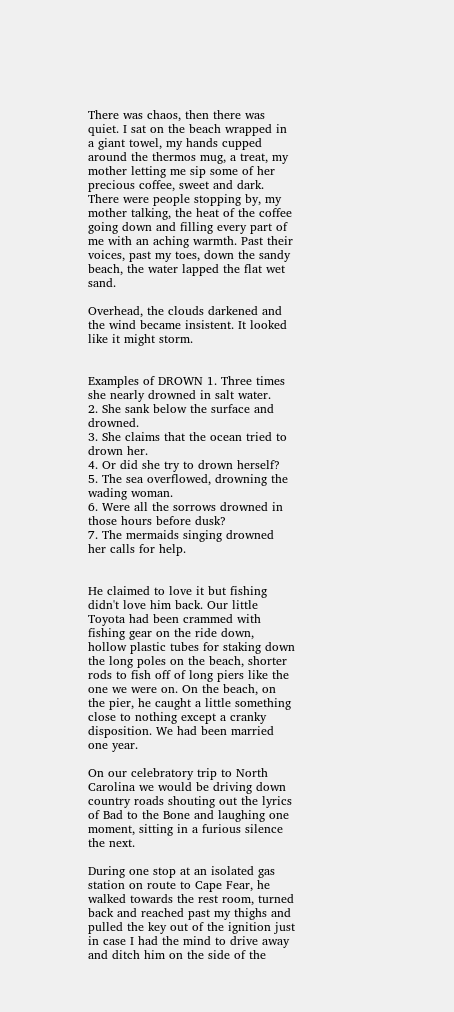There was chaos, then there was quiet. I sat on the beach wrapped in a giant towel, my hands cupped around the thermos mug, a treat, my mother letting me sip some of her precious coffee, sweet and dark. There were people stopping by, my mother talking, the heat of the coffee going down and filling every part of me with an aching warmth. Past their voices, past my toes, down the sandy beach, the water lapped the flat wet sand.

Overhead, the clouds darkened and the wind became insistent. It looked like it might storm.


Examples of DROWN 1. Three times she nearly drowned in salt water.
2. She sank below the surface and drowned.
3. She claims that the ocean tried to drown her.
4. Or did she try to drown herself?
5. The sea overflowed, drowning the wading woman.
6. Were all the sorrows drowned in those hours before dusk?
7. The mermaids singing drowned her calls for help.


He claimed to love it but fishing didn't love him back. Our little Toyota had been crammed with fishing gear on the ride down, hollow plastic tubes for staking down the long poles on the beach, shorter rods to fish off of long piers like the one we were on. On the beach, on the pier, he caught a little something close to nothing except a cranky disposition. We had been married one year.

On our celebratory trip to North Carolina we would be driving down country roads shouting out the lyrics of Bad to the Bone and laughing one moment, sitting in a furious silence the next.

During one stop at an isolated gas station on route to Cape Fear, he walked towards the rest room, turned back and reached past my thighs and pulled the key out of the ignition just in case I had the mind to drive away and ditch him on the side of the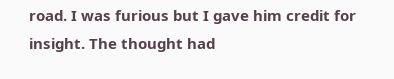road. I was furious but I gave him credit for insight. The thought had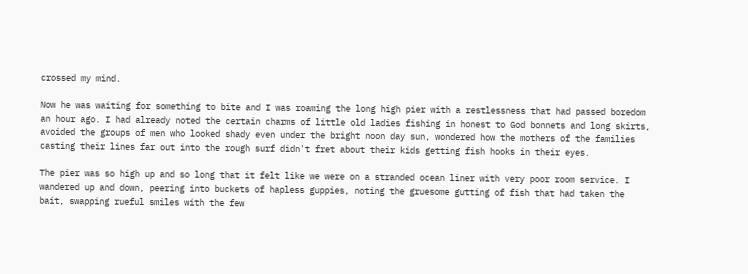crossed my mind.

Now he was waiting for something to bite and I was roaming the long high pier with a restlessness that had passed boredom an hour ago. I had already noted the certain charms of little old ladies fishing in honest to God bonnets and long skirts, avoided the groups of men who looked shady even under the bright noon day sun, wondered how the mothers of the families casting their lines far out into the rough surf didn't fret about their kids getting fish hooks in their eyes.

The pier was so high up and so long that it felt like we were on a stranded ocean liner with very poor room service. I wandered up and down, peering into buckets of hapless guppies, noting the gruesome gutting of fish that had taken the bait, swapping rueful smiles with the few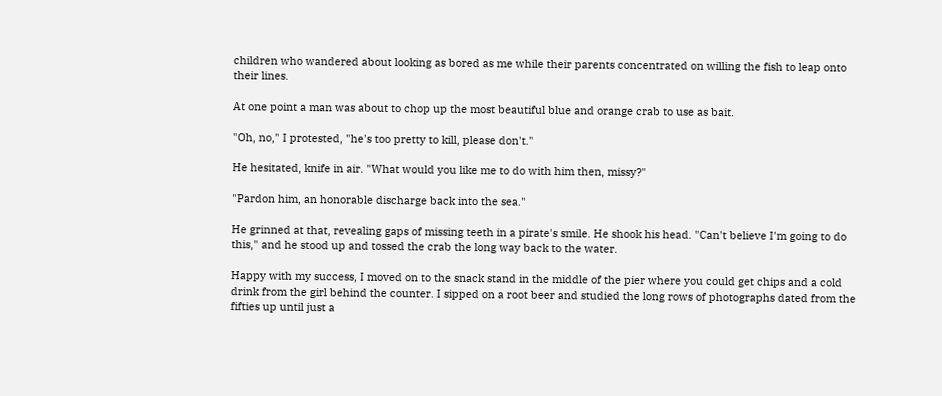children who wandered about looking as bored as me while their parents concentrated on willing the fish to leap onto their lines.

At one point a man was about to chop up the most beautiful blue and orange crab to use as bait.

"Oh, no," I protested, "he's too pretty to kill, please don't."

He hesitated, knife in air. "What would you like me to do with him then, missy?"

"Pardon him, an honorable discharge back into the sea."

He grinned at that, revealing gaps of missing teeth in a pirate's smile. He shook his head. "Can't believe I'm going to do this," and he stood up and tossed the crab the long way back to the water.

Happy with my success, I moved on to the snack stand in the middle of the pier where you could get chips and a cold drink from the girl behind the counter. I sipped on a root beer and studied the long rows of photographs dated from the fifties up until just a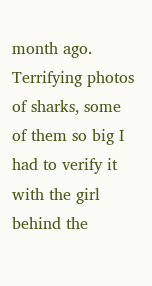month ago. Terrifying photos of sharks, some of them so big I had to verify it with the girl behind the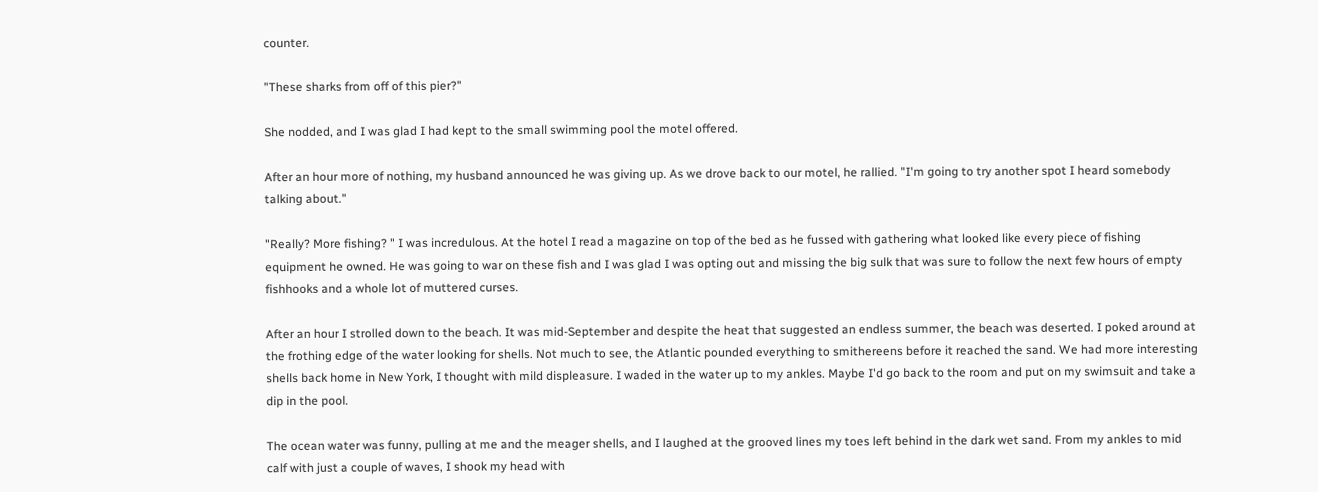counter.

"These sharks from off of this pier?"

She nodded, and I was glad I had kept to the small swimming pool the motel offered.

After an hour more of nothing, my husband announced he was giving up. As we drove back to our motel, he rallied. "I'm going to try another spot I heard somebody talking about."

"Really? More fishing? " I was incredulous. At the hotel I read a magazine on top of the bed as he fussed with gathering what looked like every piece of fishing equipment he owned. He was going to war on these fish and I was glad I was opting out and missing the big sulk that was sure to follow the next few hours of empty fishhooks and a whole lot of muttered curses.

After an hour I strolled down to the beach. It was mid-September and despite the heat that suggested an endless summer, the beach was deserted. I poked around at the frothing edge of the water looking for shells. Not much to see, the Atlantic pounded everything to smithereens before it reached the sand. We had more interesting shells back home in New York, I thought with mild displeasure. I waded in the water up to my ankles. Maybe I'd go back to the room and put on my swimsuit and take a dip in the pool.

The ocean water was funny, pulling at me and the meager shells, and I laughed at the grooved lines my toes left behind in the dark wet sand. From my ankles to mid calf with just a couple of waves, I shook my head with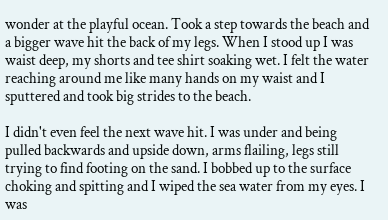wonder at the playful ocean. Took a step towards the beach and a bigger wave hit the back of my legs. When I stood up I was waist deep, my shorts and tee shirt soaking wet. I felt the water reaching around me like many hands on my waist and I sputtered and took big strides to the beach.

I didn't even feel the next wave hit. I was under and being pulled backwards and upside down, arms flailing, legs still trying to find footing on the sand. I bobbed up to the surface choking and spitting and I wiped the sea water from my eyes. I was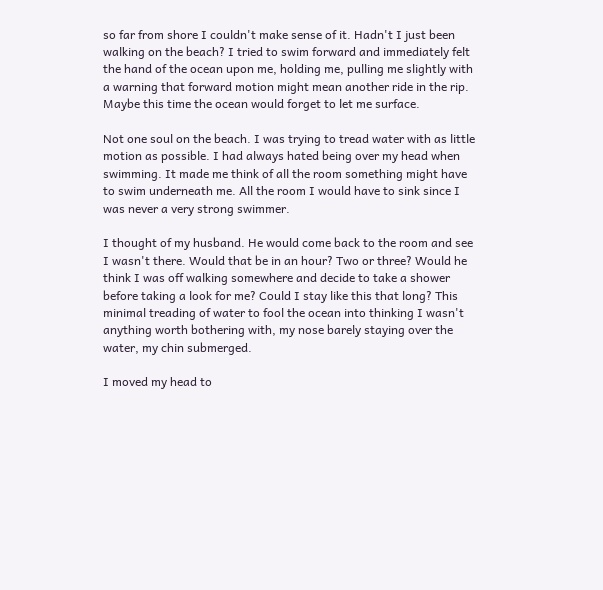so far from shore I couldn't make sense of it. Hadn't I just been walking on the beach? I tried to swim forward and immediately felt the hand of the ocean upon me, holding me, pulling me slightly with a warning that forward motion might mean another ride in the rip. Maybe this time the ocean would forget to let me surface.

Not one soul on the beach. I was trying to tread water with as little motion as possible. I had always hated being over my head when swimming. It made me think of all the room something might have to swim underneath me. All the room I would have to sink since I was never a very strong swimmer.

I thought of my husband. He would come back to the room and see I wasn't there. Would that be in an hour? Two or three? Would he think I was off walking somewhere and decide to take a shower before taking a look for me? Could I stay like this that long? This minimal treading of water to fool the ocean into thinking I wasn't anything worth bothering with, my nose barely staying over the water, my chin submerged.

I moved my head to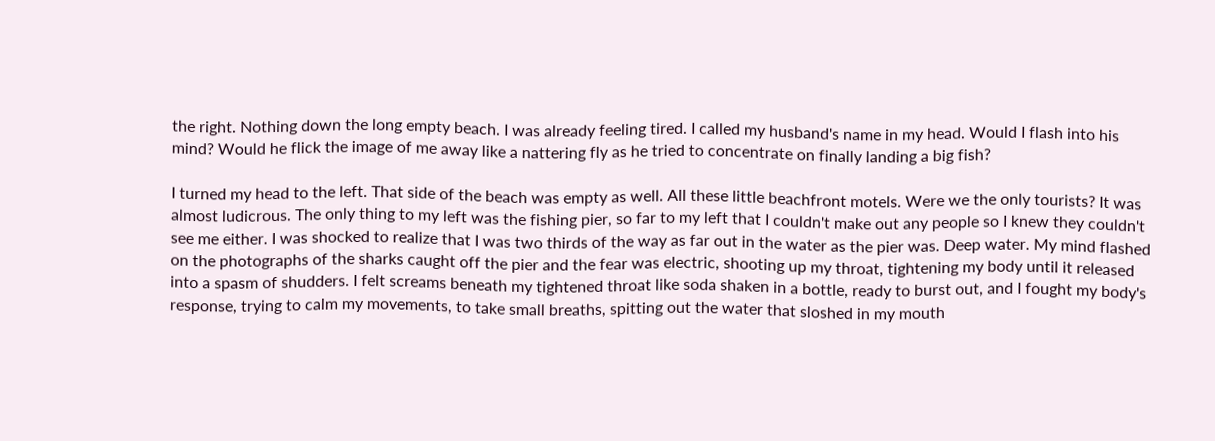the right. Nothing down the long empty beach. I was already feeling tired. I called my husband's name in my head. Would I flash into his mind? Would he flick the image of me away like a nattering fly as he tried to concentrate on finally landing a big fish?

I turned my head to the left. That side of the beach was empty as well. All these little beachfront motels. Were we the only tourists? It was almost ludicrous. The only thing to my left was the fishing pier, so far to my left that I couldn't make out any people so I knew they couldn't see me either. I was shocked to realize that I was two thirds of the way as far out in the water as the pier was. Deep water. My mind flashed on the photographs of the sharks caught off the pier and the fear was electric, shooting up my throat, tightening my body until it released into a spasm of shudders. I felt screams beneath my tightened throat like soda shaken in a bottle, ready to burst out, and I fought my body's response, trying to calm my movements, to take small breaths, spitting out the water that sloshed in my mouth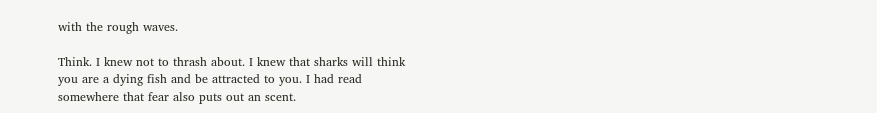with the rough waves.

Think. I knew not to thrash about. I knew that sharks will think you are a dying fish and be attracted to you. I had read somewhere that fear also puts out an scent.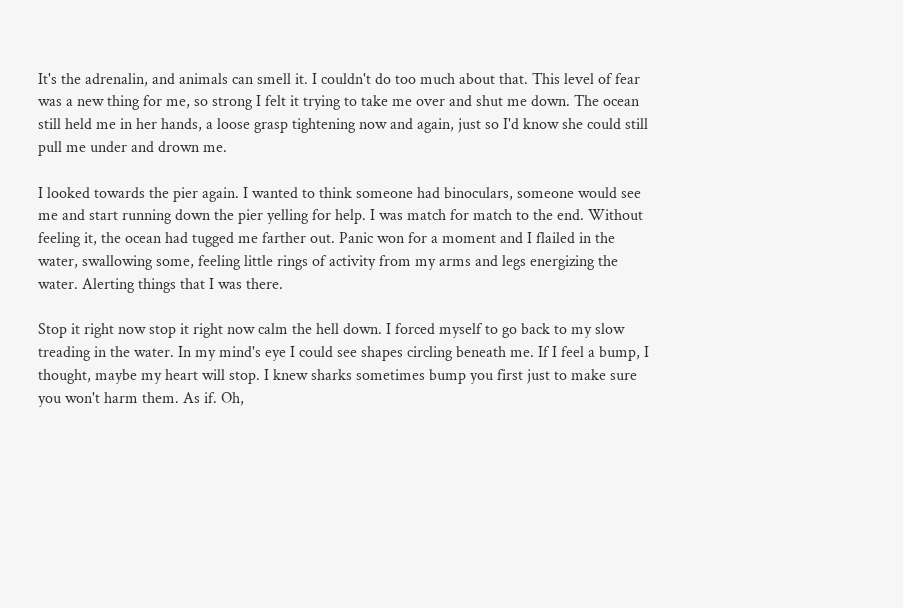It's the adrenalin, and animals can smell it. I couldn't do too much about that. This level of fear was a new thing for me, so strong I felt it trying to take me over and shut me down. The ocean still held me in her hands, a loose grasp tightening now and again, just so I'd know she could still pull me under and drown me.

I looked towards the pier again. I wanted to think someone had binoculars, someone would see me and start running down the pier yelling for help. I was match for match to the end. Without feeling it, the ocean had tugged me farther out. Panic won for a moment and I flailed in the water, swallowing some, feeling little rings of activity from my arms and legs energizing the water. Alerting things that I was there.

Stop it right now stop it right now calm the hell down. I forced myself to go back to my slow treading in the water. In my mind's eye I could see shapes circling beneath me. If I feel a bump, I thought, maybe my heart will stop. I knew sharks sometimes bump you first just to make sure you won't harm them. As if. Oh,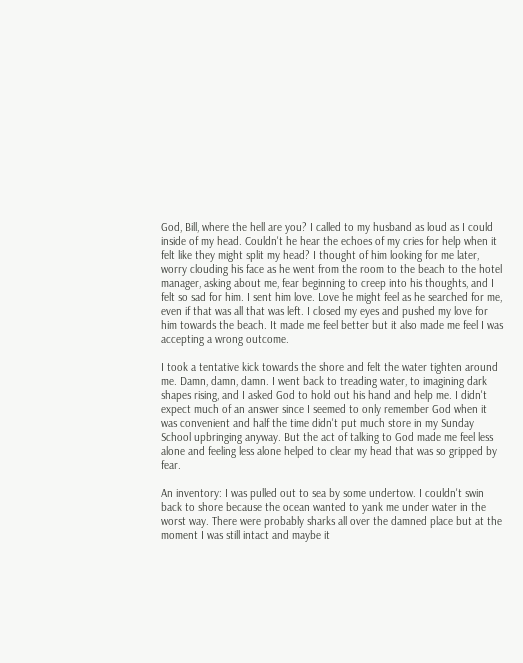God, Bill, where the hell are you? I called to my husband as loud as I could inside of my head. Couldn't he hear the echoes of my cries for help when it felt like they might split my head? I thought of him looking for me later, worry clouding his face as he went from the room to the beach to the hotel manager, asking about me, fear beginning to creep into his thoughts, and I felt so sad for him. I sent him love. Love he might feel as he searched for me, even if that was all that was left. I closed my eyes and pushed my love for him towards the beach. It made me feel better but it also made me feel I was accepting a wrong outcome.

I took a tentative kick towards the shore and felt the water tighten around me. Damn, damn, damn. I went back to treading water, to imagining dark shapes rising, and I asked God to hold out his hand and help me. I didn't expect much of an answer since I seemed to only remember God when it was convenient and half the time didn't put much store in my Sunday School upbringing anyway. But the act of talking to God made me feel less alone and feeling less alone helped to clear my head that was so gripped by fear.

An inventory: I was pulled out to sea by some undertow. I couldn't swin back to shore because the ocean wanted to yank me under water in the worst way. There were probably sharks all over the damned place but at the moment I was still intact and maybe it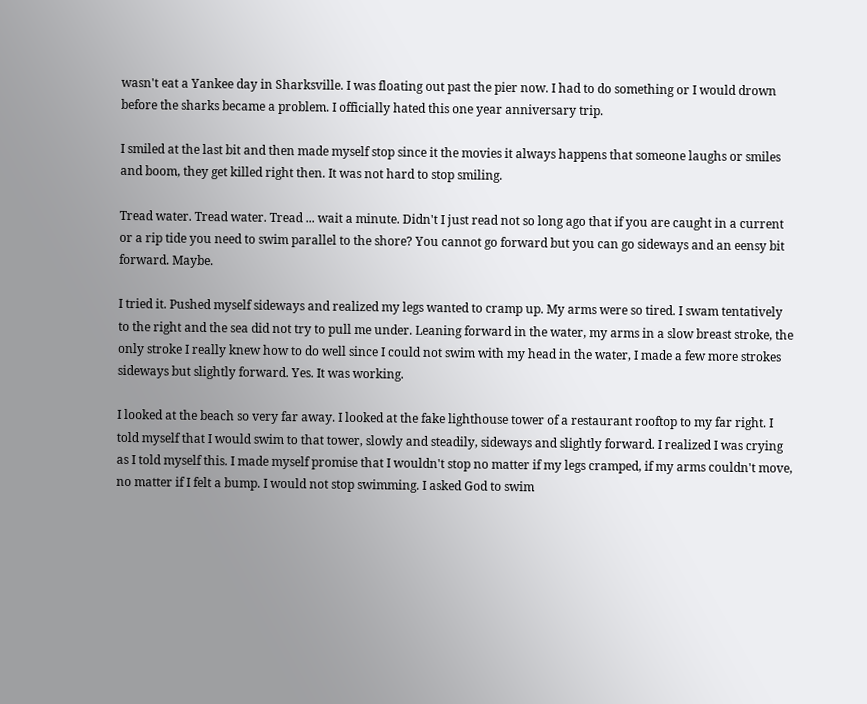wasn't eat a Yankee day in Sharksville. I was floating out past the pier now. I had to do something or I would drown before the sharks became a problem. I officially hated this one year anniversary trip.

I smiled at the last bit and then made myself stop since it the movies it always happens that someone laughs or smiles and boom, they get killed right then. It was not hard to stop smiling.

Tread water. Tread water. Tread ... wait a minute. Didn't I just read not so long ago that if you are caught in a current or a rip tide you need to swim parallel to the shore? You cannot go forward but you can go sideways and an eensy bit forward. Maybe.

I tried it. Pushed myself sideways and realized my legs wanted to cramp up. My arms were so tired. I swam tentatively to the right and the sea did not try to pull me under. Leaning forward in the water, my arms in a slow breast stroke, the only stroke I really knew how to do well since I could not swim with my head in the water, I made a few more strokes sideways but slightly forward. Yes. It was working.

I looked at the beach so very far away. I looked at the fake lighthouse tower of a restaurant rooftop to my far right. I told myself that I would swim to that tower, slowly and steadily, sideways and slightly forward. I realized I was crying as I told myself this. I made myself promise that I wouldn't stop no matter if my legs cramped, if my arms couldn't move, no matter if I felt a bump. I would not stop swimming. I asked God to swim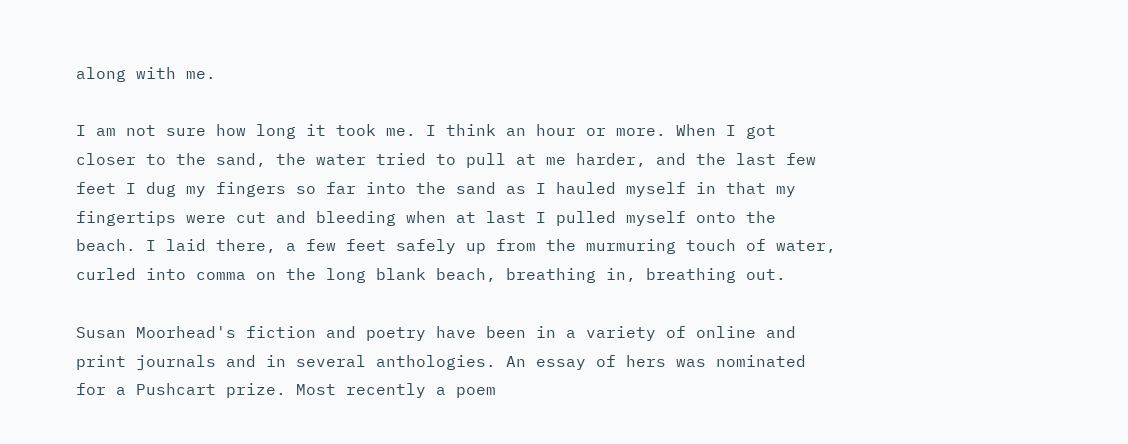along with me.

I am not sure how long it took me. I think an hour or more. When I got closer to the sand, the water tried to pull at me harder, and the last few feet I dug my fingers so far into the sand as I hauled myself in that my fingertips were cut and bleeding when at last I pulled myself onto the beach. I laid there, a few feet safely up from the murmuring touch of water, curled into comma on the long blank beach, breathing in, breathing out.

Susan Moorhead's fiction and poetry have been in a variety of online and print journals and in several anthologies. An essay of hers was nominated for a Pushcart prize. Most recently a poem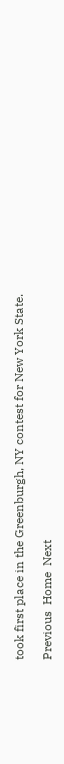took first place in the Greenburgh, NY contest for New York State.

Previous  Home  Next